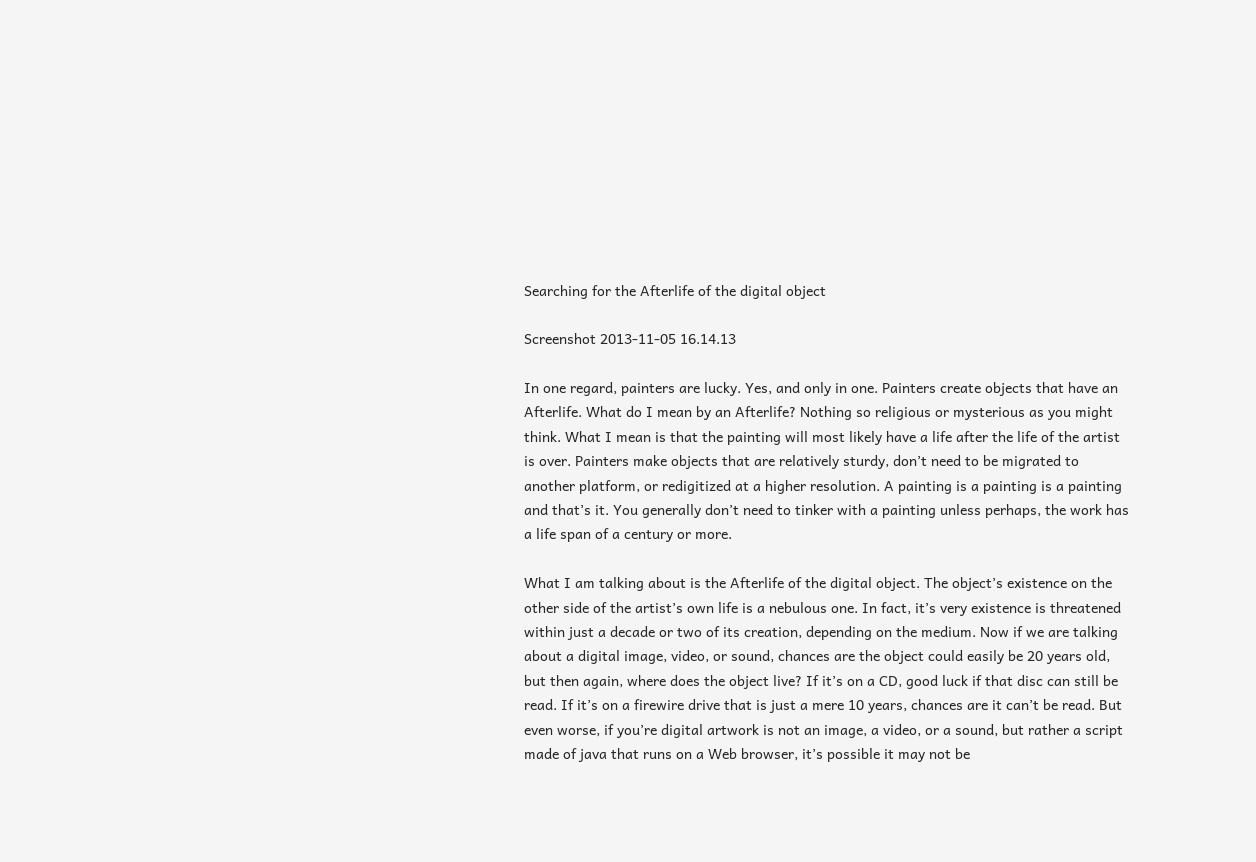Searching for the Afterlife of the digital object

Screenshot 2013-11-05 16.14.13

In one regard, painters are lucky. Yes, and only in one. Painters create objects that have an Afterlife. What do I mean by an Afterlife? Nothing so religious or mysterious as you might think. What I mean is that the painting will most likely have a life after the life of the artist is over. Painters make objects that are relatively sturdy, don’t need to be migrated to another platform, or redigitized at a higher resolution. A painting is a painting is a painting and that’s it. You generally don’t need to tinker with a painting unless perhaps, the work has a life span of a century or more.

What I am talking about is the Afterlife of the digital object. The object’s existence on the other side of the artist’s own life is a nebulous one. In fact, it’s very existence is threatened within just a decade or two of its creation, depending on the medium. Now if we are talking about a digital image, video, or sound, chances are the object could easily be 20 years old, but then again, where does the object live? If it’s on a CD, good luck if that disc can still be read. If it’s on a firewire drive that is just a mere 10 years, chances are it can’t be read. But even worse, if you’re digital artwork is not an image, a video, or a sound, but rather a script made of java that runs on a Web browser, it’s possible it may not be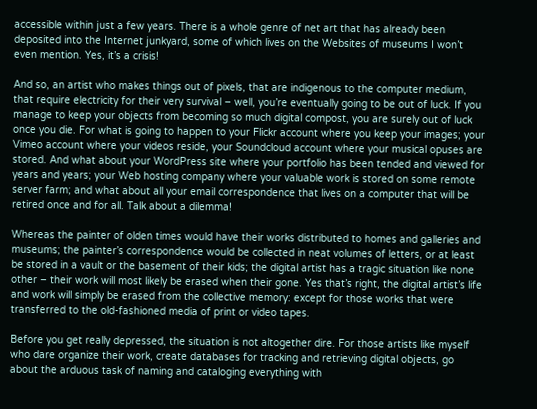accessible within just a few years. There is a whole genre of net art that has already been deposited into the Internet junkyard, some of which lives on the Websites of museums I won’t even mention. Yes, it’s a crisis!

And so, an artist who makes things out of pixels, that are indigenous to the computer medium, that require electricity for their very survival – well, you’re eventually going to be out of luck. If you manage to keep your objects from becoming so much digital compost, you are surely out of luck once you die. For what is going to happen to your Flickr account where you keep your images; your Vimeo account where your videos reside, your Soundcloud account where your musical opuses are stored. And what about your WordPress site where your portfolio has been tended and viewed for years and years; your Web hosting company where your valuable work is stored on some remote server farm; and what about all your email correspondence that lives on a computer that will be retired once and for all. Talk about a dilemma!

Whereas the painter of olden times would have their works distributed to homes and galleries and museums; the painter’s correspondence would be collected in neat volumes of letters, or at least be stored in a vault or the basement of their kids; the digital artist has a tragic situation like none other – their work will most likely be erased when their gone. Yes that’s right, the digital artist’s life and work will simply be erased from the collective memory: except for those works that were transferred to the old-fashioned media of print or video tapes.

Before you get really depressed, the situation is not altogether dire. For those artists like myself who dare organize their work, create databases for tracking and retrieving digital objects, go about the arduous task of naming and cataloging everything with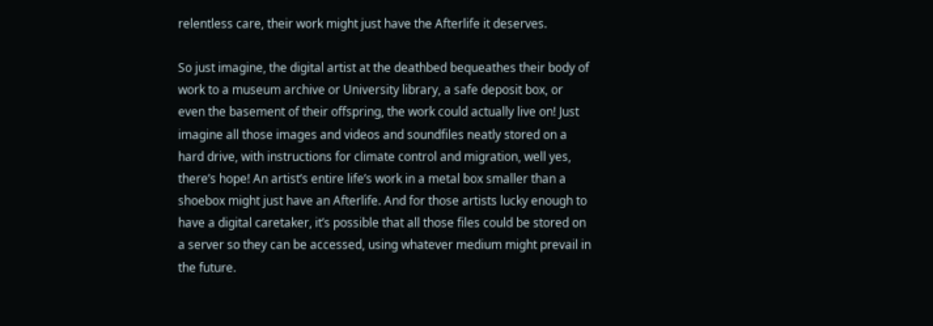relentless care, their work might just have the Afterlife it deserves.

So just imagine, the digital artist at the deathbed bequeathes their body of work to a museum archive or University library, a safe deposit box, or even the basement of their offspring, the work could actually live on! Just imagine all those images and videos and soundfiles neatly stored on a hard drive, with instructions for climate control and migration, well yes, there’s hope! An artist’s entire life’s work in a metal box smaller than a shoebox might just have an Afterlife. And for those artists lucky enough to have a digital caretaker, it’s possible that all those files could be stored on a server so they can be accessed, using whatever medium might prevail in the future.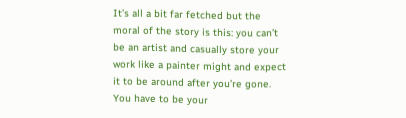It’s all a bit far fetched but the moral of the story is this: you can’t be an artist and casually store your work like a painter might and expect it to be around after you’re gone. You have to be your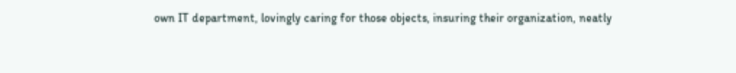own IT department, lovingly caring for those objects, insuring their organization, neatly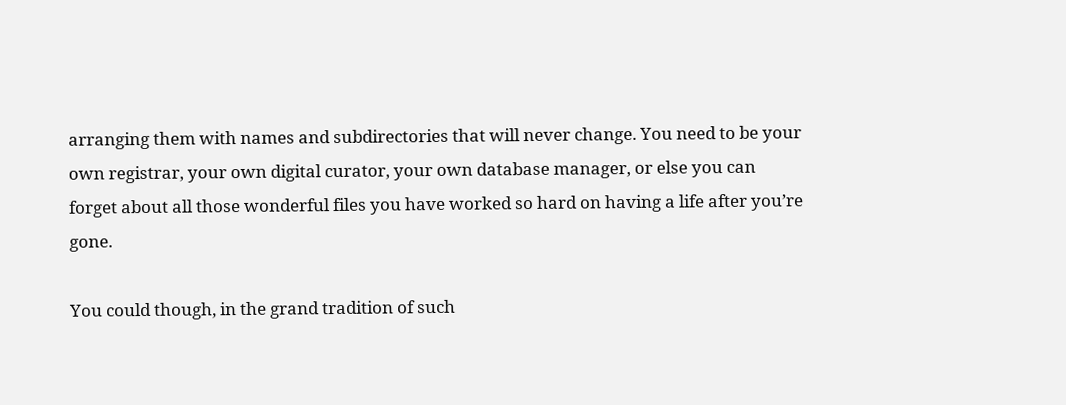arranging them with names and subdirectories that will never change. You need to be your own registrar, your own digital curator, your own database manager, or else you can forget about all those wonderful files you have worked so hard on having a life after you’re gone.

You could though, in the grand tradition of such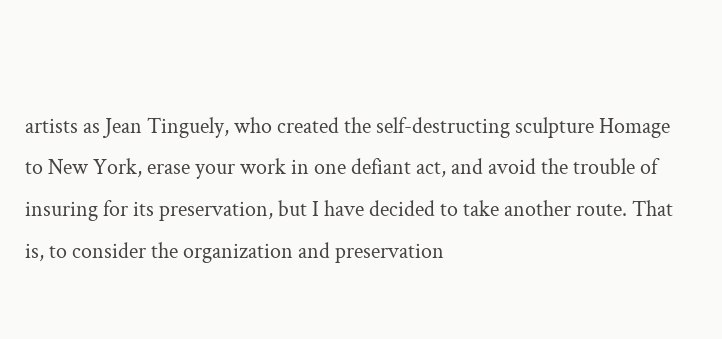artists as Jean Tinguely, who created the self-destructing sculpture Homage to New York, erase your work in one defiant act, and avoid the trouble of insuring for its preservation, but I have decided to take another route. That is, to consider the organization and preservation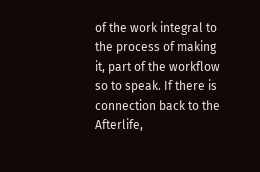of the work integral to the process of making it, part of the workflow so to speak. If there is connection back to the Afterlife,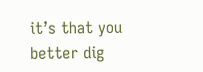it’s that you better dig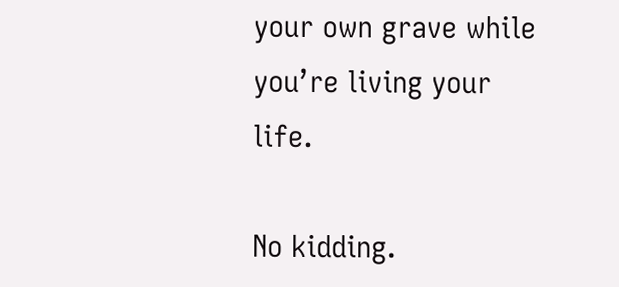your own grave while you’re living your life.

No kidding.